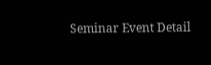Seminar Event Detail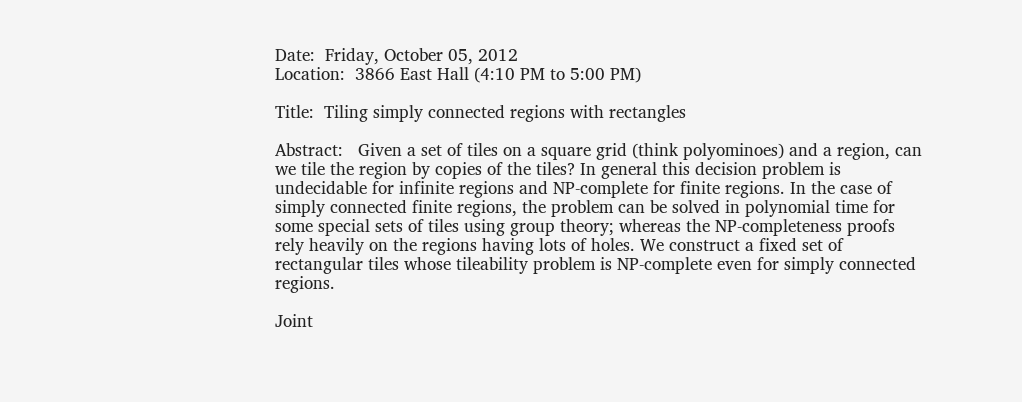Date:  Friday, October 05, 2012
Location:  3866 East Hall (4:10 PM to 5:00 PM)

Title:  Tiling simply connected regions with rectangles

Abstract:   Given a set of tiles on a square grid (think polyominoes) and a region, can we tile the region by copies of the tiles? In general this decision problem is undecidable for infinite regions and NP-complete for finite regions. In the case of simply connected finite regions, the problem can be solved in polynomial time for some special sets of tiles using group theory; whereas the NP-completeness proofs rely heavily on the regions having lots of holes. We construct a fixed set of rectangular tiles whose tileability problem is NP-complete even for simply connected regions.

Joint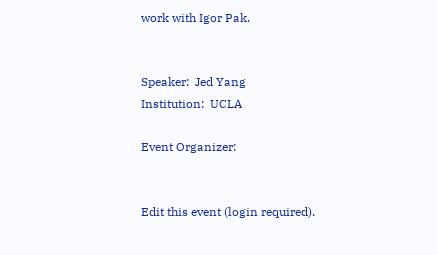work with Igor Pak.


Speaker:  Jed Yang
Institution:  UCLA

Event Organizer:


Edit this event (login required).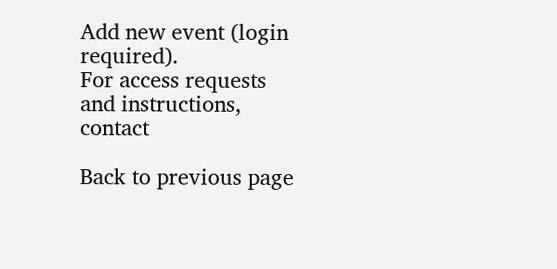Add new event (login required).
For access requests and instructions, contact

Back to previous page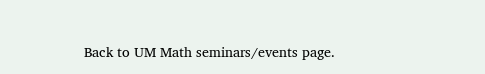Back to UM Math seminars/events page.